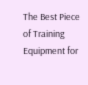The Best Piece of Training Equipment for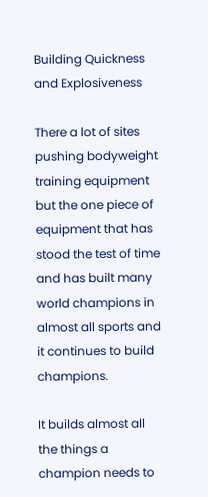Building Quickness and Explosiveness

There a lot of sites pushing bodyweight training equipment
but the one piece of equipment that has stood the test of time
and has built many world champions in almost all sports and
it continues to build champions.

It builds almost all the things a champion needs to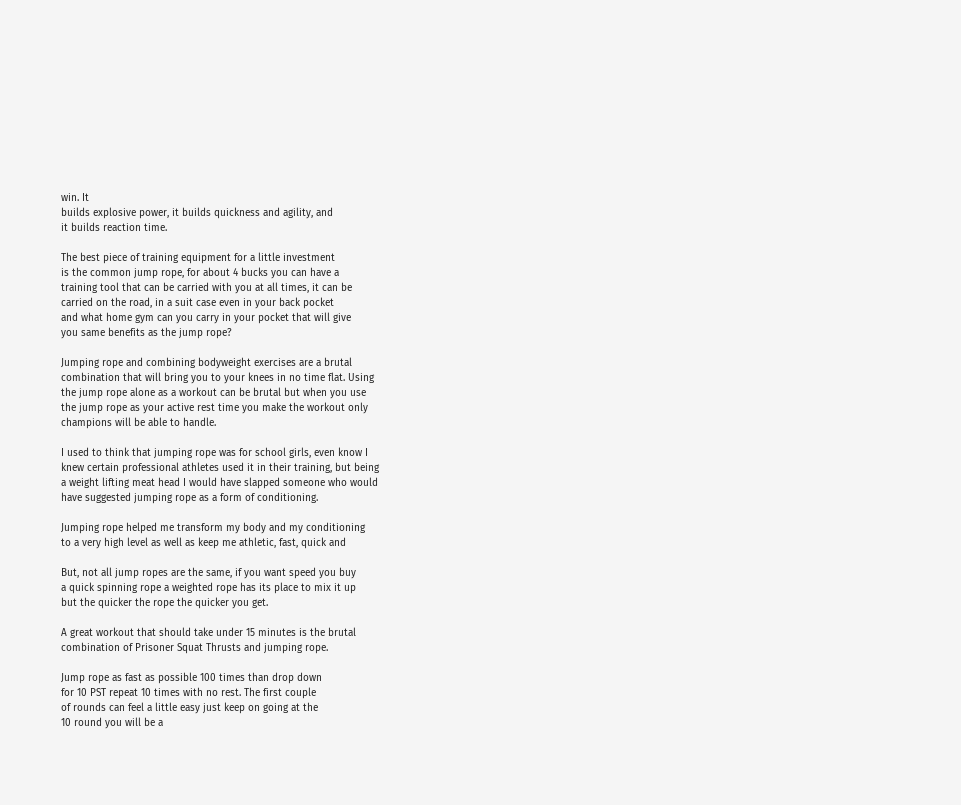win. It
builds explosive power, it builds quickness and agility, and
it builds reaction time.

The best piece of training equipment for a little investment
is the common jump rope, for about 4 bucks you can have a
training tool that can be carried with you at all times, it can be
carried on the road, in a suit case even in your back pocket
and what home gym can you carry in your pocket that will give
you same benefits as the jump rope?

Jumping rope and combining bodyweight exercises are a brutal
combination that will bring you to your knees in no time flat. Using
the jump rope alone as a workout can be brutal but when you use
the jump rope as your active rest time you make the workout only
champions will be able to handle.

I used to think that jumping rope was for school girls, even know I
knew certain professional athletes used it in their training, but being
a weight lifting meat head I would have slapped someone who would
have suggested jumping rope as a form of conditioning.

Jumping rope helped me transform my body and my conditioning
to a very high level as well as keep me athletic, fast, quick and

But, not all jump ropes are the same, if you want speed you buy
a quick spinning rope a weighted rope has its place to mix it up
but the quicker the rope the quicker you get.

A great workout that should take under 15 minutes is the brutal
combination of Prisoner Squat Thrusts and jumping rope.

Jump rope as fast as possible 100 times than drop down
for 10 PST repeat 10 times with no rest. The first couple
of rounds can feel a little easy just keep on going at the
10 round you will be a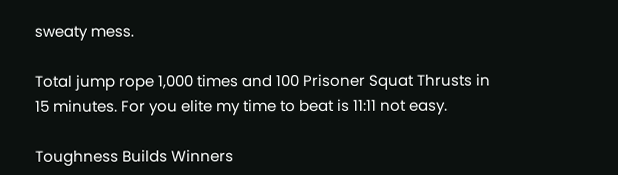sweaty mess.

Total jump rope 1,000 times and 100 Prisoner Squat Thrusts in
15 minutes. For you elite my time to beat is 11:11 not easy.

Toughness Builds Winners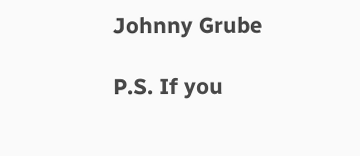Johnny Grube

P.S. If you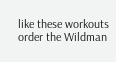like these workouts order the Wildman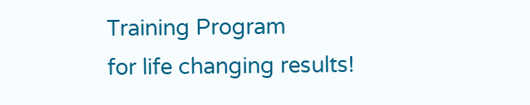Training Program
for life changing results!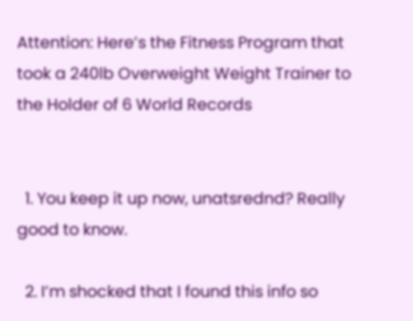Attention: Here’s the Fitness Program that took a 240lb Overweight Weight Trainer to the Holder of 6 World Records


  1. You keep it up now, unatsrednd? Really good to know.

  2. I’m shocked that I found this info so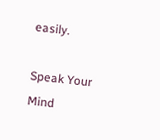easily.

Speak Your Mind